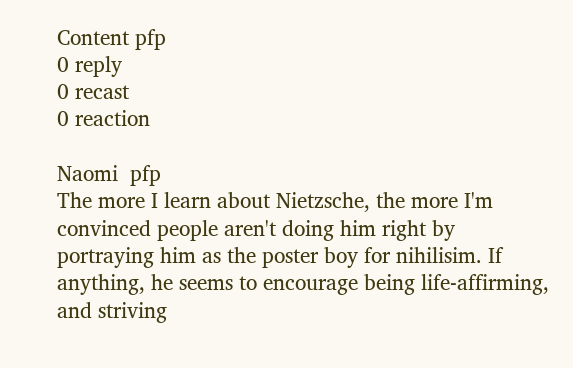Content pfp
0 reply
0 recast
0 reaction

Naomi  pfp
The more I learn about Nietzsche, the more I'm convinced people aren't doing him right by portraying him as the poster boy for nihilisim. If anything, he seems to encourage being life-affirming, and striving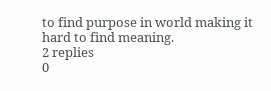to find purpose in world making it hard to find meaning.
2 replies
0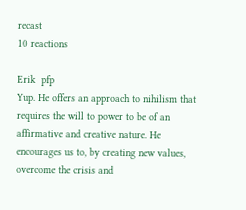recast
10 reactions

Erik  pfp
Yup. He offers an approach to nihilism that requires the will to power to be of an affirmative and creative nature. He encourages us to, by creating new values, overcome the crisis and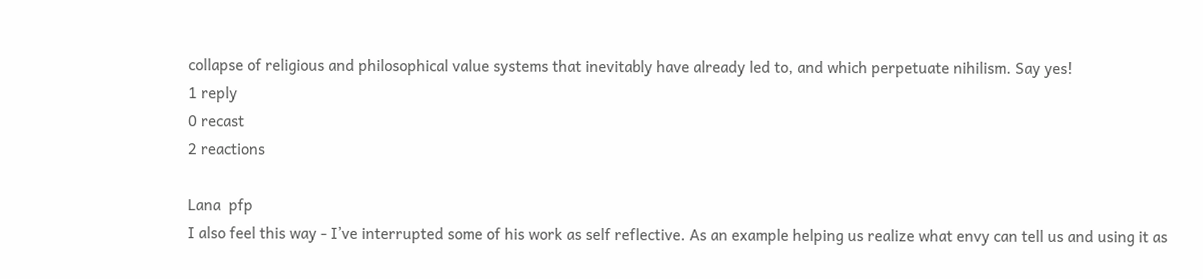collapse of religious and philosophical value systems that inevitably have already led to, and which perpetuate nihilism. Say yes!
1 reply
0 recast
2 reactions

Lana  pfp
I also feel this way - I’ve interrupted some of his work as self reflective. As an example helping us realize what envy can tell us and using it as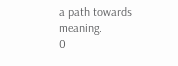a path towards meaning.
0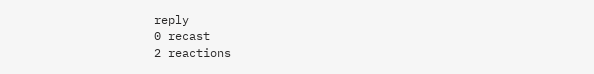reply
0 recast
2 reactions